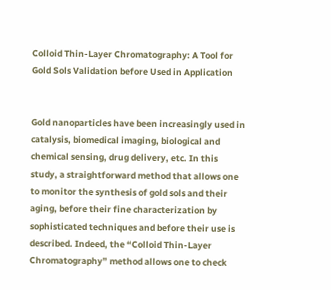Colloid Thin-Layer Chromatography: A Tool for Gold Sols Validation before Used in Application


Gold nanoparticles have been increasingly used in catalysis, biomedical imaging, biological and chemical sensing, drug delivery, etc. In this study, a straightforward method that allows one to monitor the synthesis of gold sols and their aging, before their fine characterization by sophisticated techniques and before their use is described. Indeed, the “Colloid Thin-Layer Chromatography” method allows one to check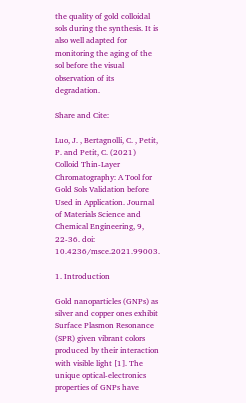the quality of gold colloidal sols during the synthesis. It is also well adapted for monitoring the aging of the sol before the visual observation of its degradation.

Share and Cite:

Luo, J. , Bertagnolli, C. , Petit, P. and Petit, C. (2021) Colloid Thin-Layer Chromatography: A Tool for Gold Sols Validation before Used in Application. Journal of Materials Science and Chemical Engineering, 9, 22-36. doi: 10.4236/msce.2021.99003.

1. Introduction

Gold nanoparticles (GNPs) as silver and copper ones exhibit Surface Plasmon Resonance (SPR) given vibrant colors produced by their interaction with visible light [1]. The unique optical-electronics properties of GNPs have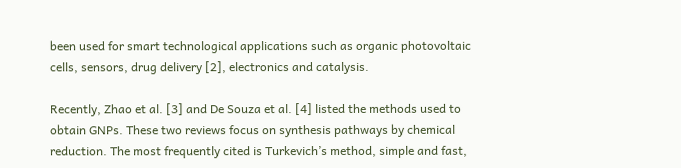been used for smart technological applications such as organic photovoltaic cells, sensors, drug delivery [2], electronics and catalysis.

Recently, Zhao et al. [3] and De Souza et al. [4] listed the methods used to obtain GNPs. These two reviews focus on synthesis pathways by chemical reduction. The most frequently cited is Turkevich’s method, simple and fast,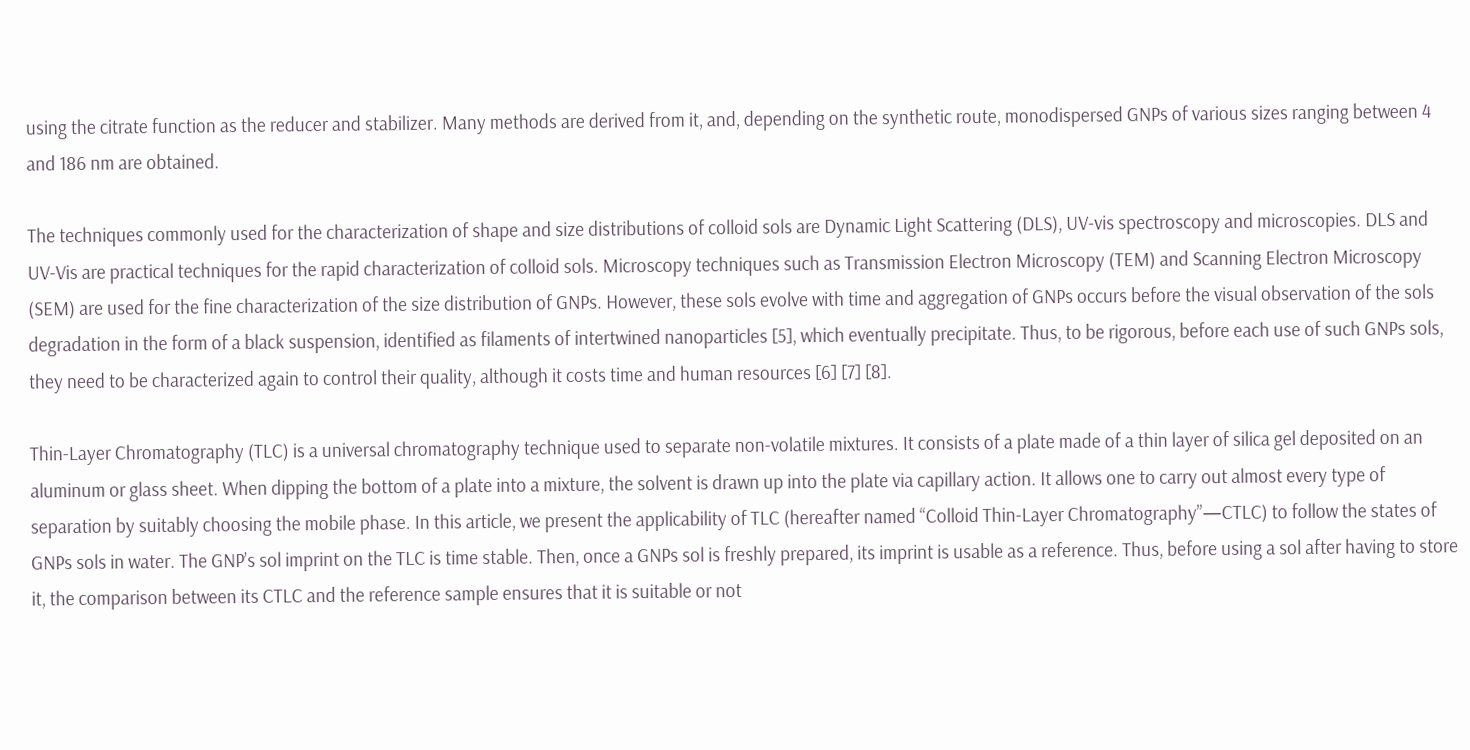using the citrate function as the reducer and stabilizer. Many methods are derived from it, and, depending on the synthetic route, monodispersed GNPs of various sizes ranging between 4 and 186 nm are obtained.

The techniques commonly used for the characterization of shape and size distributions of colloid sols are Dynamic Light Scattering (DLS), UV-vis spectroscopy and microscopies. DLS and UV-Vis are practical techniques for the rapid characterization of colloid sols. Microscopy techniques such as Transmission Electron Microscopy (TEM) and Scanning Electron Microscopy (SEM) are used for the fine characterization of the size distribution of GNPs. However, these sols evolve with time and aggregation of GNPs occurs before the visual observation of the sols degradation in the form of a black suspension, identified as filaments of intertwined nanoparticles [5], which eventually precipitate. Thus, to be rigorous, before each use of such GNPs sols, they need to be characterized again to control their quality, although it costs time and human resources [6] [7] [8].

Thin-Layer Chromatography (TLC) is a universal chromatography technique used to separate non-volatile mixtures. It consists of a plate made of a thin layer of silica gel deposited on an aluminum or glass sheet. When dipping the bottom of a plate into a mixture, the solvent is drawn up into the plate via capillary action. It allows one to carry out almost every type of separation by suitably choosing the mobile phase. In this article, we present the applicability of TLC (hereafter named “Colloid Thin-Layer Chromatography”—CTLC) to follow the states of GNPs sols in water. The GNP’s sol imprint on the TLC is time stable. Then, once a GNPs sol is freshly prepared, its imprint is usable as a reference. Thus, before using a sol after having to store it, the comparison between its CTLC and the reference sample ensures that it is suitable or not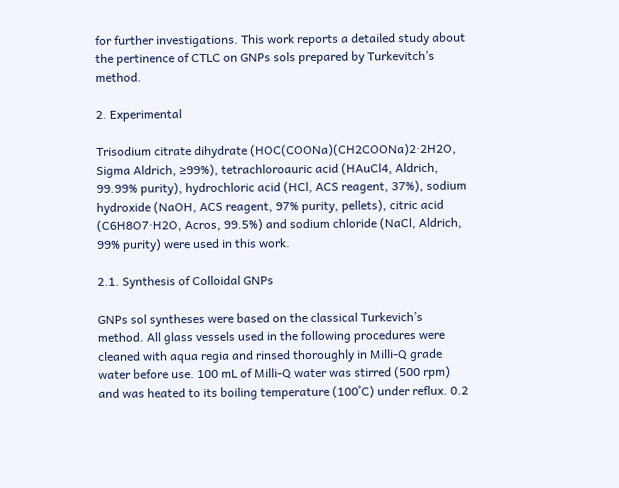for further investigations. This work reports a detailed study about the pertinence of CTLC on GNPs sols prepared by Turkevitch’s method.

2. Experimental

Trisodium citrate dihydrate (HOC(COONa)(CH2COONa)2∙2H2O, Sigma Aldrich, ≥99%), tetrachloroauric acid (HAuCl4, Aldrich, 99.99% purity), hydrochloric acid (HCl, ACS reagent, 37%), sodium hydroxide (NaOH, ACS reagent, 97% purity, pellets), citric acid (C6H8O7·H2O, Acros, 99.5%) and sodium chloride (NaCl, Aldrich, 99% purity) were used in this work.

2.1. Synthesis of Colloidal GNPs

GNPs sol syntheses were based on the classical Turkevich’s method. All glass vessels used in the following procedures were cleaned with aqua regia and rinsed thoroughly in Milli-Q grade water before use. 100 mL of Milli-Q water was stirred (500 rpm) and was heated to its boiling temperature (100˚C) under reflux. 0.2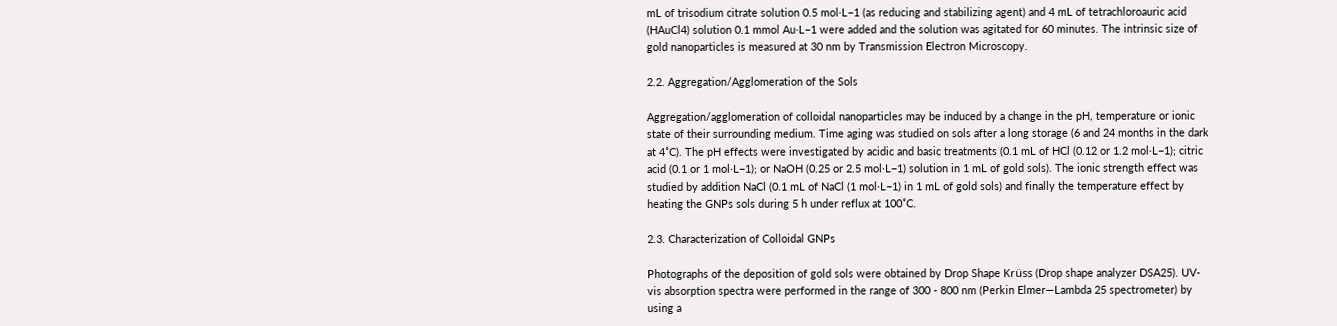mL of trisodium citrate solution 0.5 mol∙L−1 (as reducing and stabilizing agent) and 4 mL of tetrachloroauric acid (HAuCl4) solution 0.1 mmol Au∙L−1 were added and the solution was agitated for 60 minutes. The intrinsic size of gold nanoparticles is measured at 30 nm by Transmission Electron Microscopy.

2.2. Aggregation/Agglomeration of the Sols

Aggregation/agglomeration of colloidal nanoparticles may be induced by a change in the pH, temperature or ionic state of their surrounding medium. Time aging was studied on sols after a long storage (6 and 24 months in the dark at 4˚C). The pH effects were investigated by acidic and basic treatments (0.1 mL of HCl (0.12 or 1.2 mol∙L−1); citric acid (0.1 or 1 mol∙L−1); or NaOH (0.25 or 2.5 mol∙L−1) solution in 1 mL of gold sols). The ionic strength effect was studied by addition NaCl (0.1 mL of NaCl (1 mol∙L−1) in 1 mL of gold sols) and finally the temperature effect by heating the GNPs sols during 5 h under reflux at 100˚C.

2.3. Characterization of Colloidal GNPs

Photographs of the deposition of gold sols were obtained by Drop Shape Krüss (Drop shape analyzer DSA25). UV-vis absorption spectra were performed in the range of 300 - 800 nm (Perkin Elmer—Lambda 25 spectrometer) by using a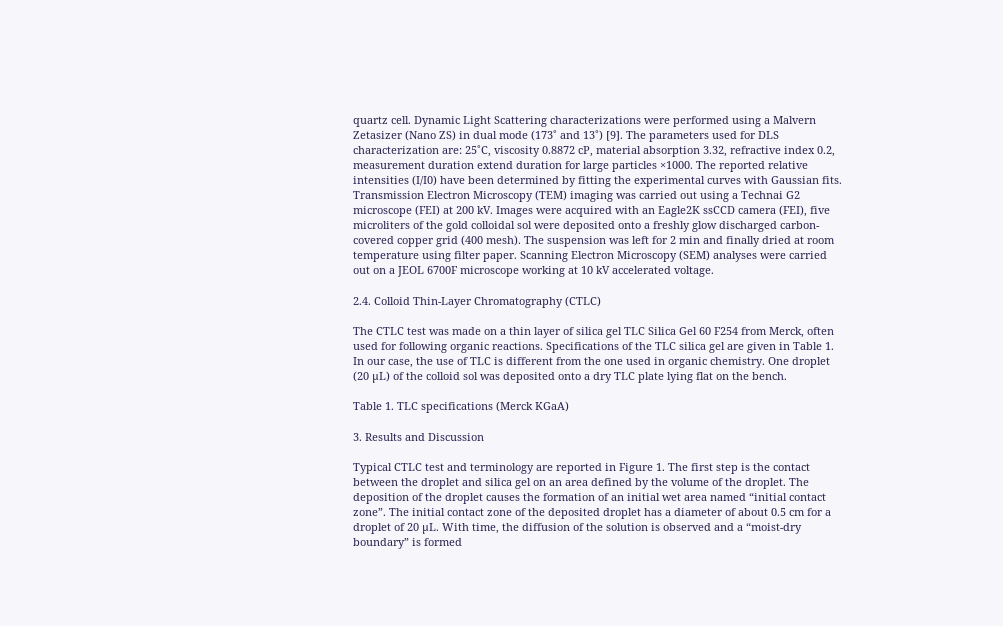quartz cell. Dynamic Light Scattering characterizations were performed using a Malvern Zetasizer (Nano ZS) in dual mode (173˚ and 13˚) [9]. The parameters used for DLS characterization are: 25˚C, viscosity 0.8872 cP, material absorption 3.32, refractive index 0.2, measurement duration extend duration for large particles ×1000. The reported relative intensities (I/I0) have been determined by fitting the experimental curves with Gaussian fits. Transmission Electron Microscopy (TEM) imaging was carried out using a Technai G2 microscope (FEI) at 200 kV. Images were acquired with an Eagle2K ssCCD camera (FEI), five microliters of the gold colloidal sol were deposited onto a freshly glow discharged carbon-covered copper grid (400 mesh). The suspension was left for 2 min and finally dried at room temperature using filter paper. Scanning Electron Microscopy (SEM) analyses were carried out on a JEOL 6700F microscope working at 10 kV accelerated voltage.

2.4. Colloid Thin-Layer Chromatography (CTLC)

The CTLC test was made on a thin layer of silica gel TLC Silica Gel 60 F254 from Merck, often used for following organic reactions. Specifications of the TLC silica gel are given in Table 1. In our case, the use of TLC is different from the one used in organic chemistry. One droplet (20 µL) of the colloid sol was deposited onto a dry TLC plate lying flat on the bench.

Table 1. TLC specifications (Merck KGaA)

3. Results and Discussion

Typical CTLC test and terminology are reported in Figure 1. The first step is the contact between the droplet and silica gel on an area defined by the volume of the droplet. The deposition of the droplet causes the formation of an initial wet area named “initial contact zone”. The initial contact zone of the deposited droplet has a diameter of about 0.5 cm for a droplet of 20 µL. With time, the diffusion of the solution is observed and a “moist-dry boundary” is formed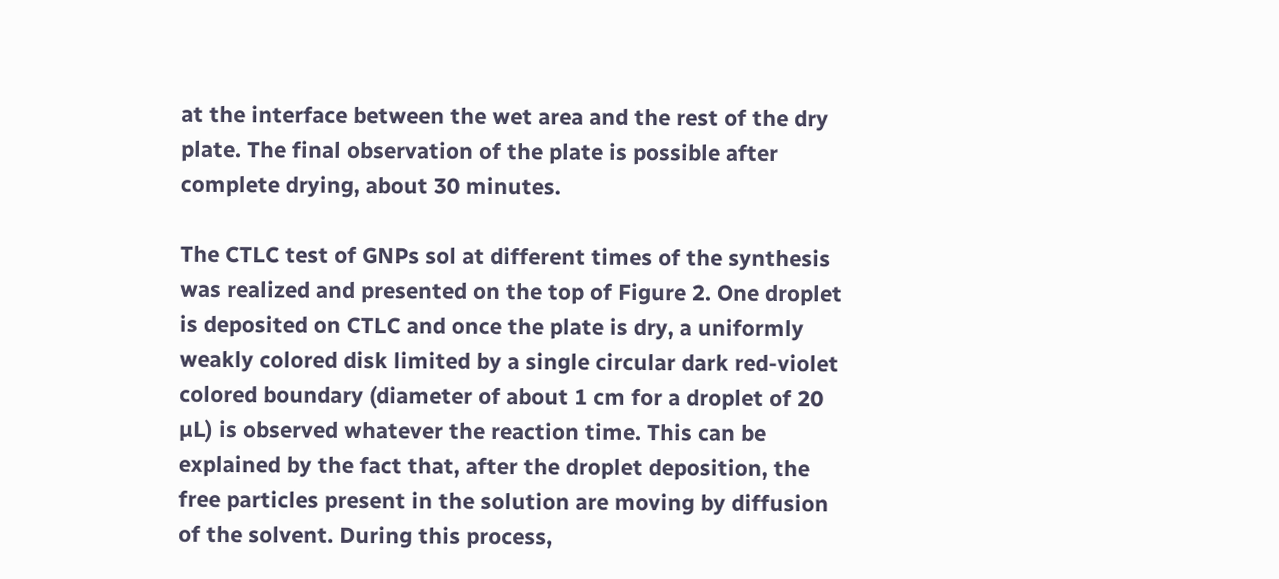at the interface between the wet area and the rest of the dry plate. The final observation of the plate is possible after complete drying, about 30 minutes.

The CTLC test of GNPs sol at different times of the synthesis was realized and presented on the top of Figure 2. One droplet is deposited on CTLC and once the plate is dry, a uniformly weakly colored disk limited by a single circular dark red-violet colored boundary (diameter of about 1 cm for a droplet of 20 µL) is observed whatever the reaction time. This can be explained by the fact that, after the droplet deposition, the free particles present in the solution are moving by diffusion of the solvent. During this process,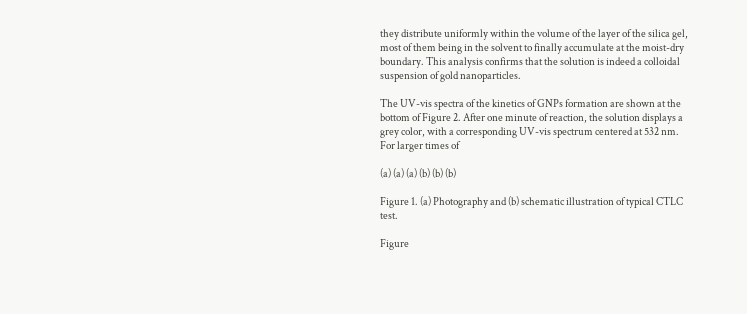they distribute uniformly within the volume of the layer of the silica gel, most of them being in the solvent to finally accumulate at the moist-dry boundary. This analysis confirms that the solution is indeed a colloidal suspension of gold nanoparticles.

The UV-vis spectra of the kinetics of GNPs formation are shown at the bottom of Figure 2. After one minute of reaction, the solution displays a grey color, with a corresponding UV-vis spectrum centered at 532 nm. For larger times of

(a) (a) (a) (b) (b) (b)

Figure 1. (a) Photography and (b) schematic illustration of typical CTLC test.

Figure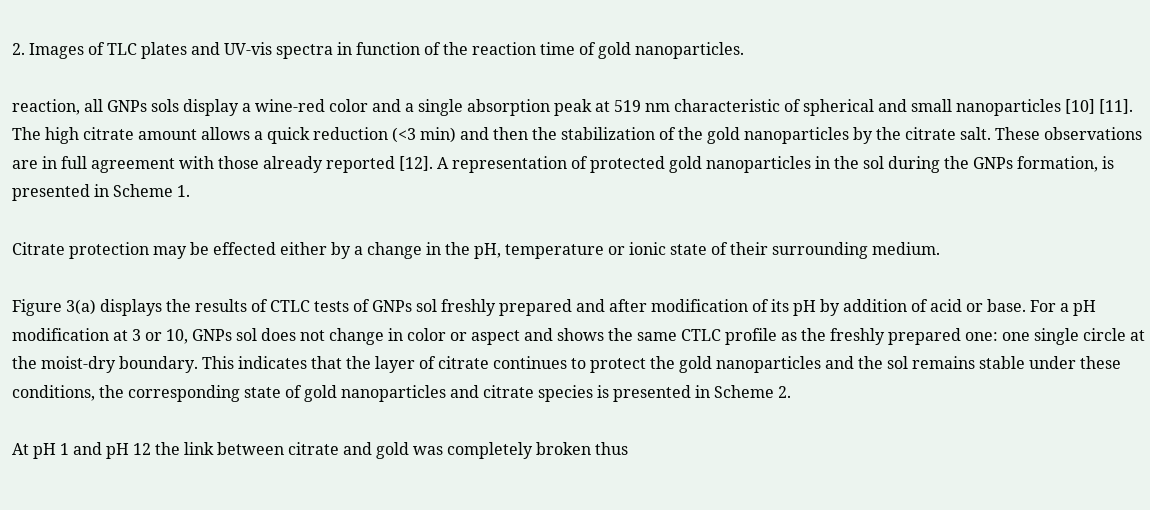2. Images of TLC plates and UV-vis spectra in function of the reaction time of gold nanoparticles.

reaction, all GNPs sols display a wine-red color and a single absorption peak at 519 nm characteristic of spherical and small nanoparticles [10] [11]. The high citrate amount allows a quick reduction (<3 min) and then the stabilization of the gold nanoparticles by the citrate salt. These observations are in full agreement with those already reported [12]. A representation of protected gold nanoparticles in the sol during the GNPs formation, is presented in Scheme 1.

Citrate protection may be effected either by a change in the pH, temperature or ionic state of their surrounding medium.

Figure 3(a) displays the results of CTLC tests of GNPs sol freshly prepared and after modification of its pH by addition of acid or base. For a pH modification at 3 or 10, GNPs sol does not change in color or aspect and shows the same CTLC profile as the freshly prepared one: one single circle at the moist-dry boundary. This indicates that the layer of citrate continues to protect the gold nanoparticles and the sol remains stable under these conditions, the corresponding state of gold nanoparticles and citrate species is presented in Scheme 2.

At pH 1 and pH 12 the link between citrate and gold was completely broken thus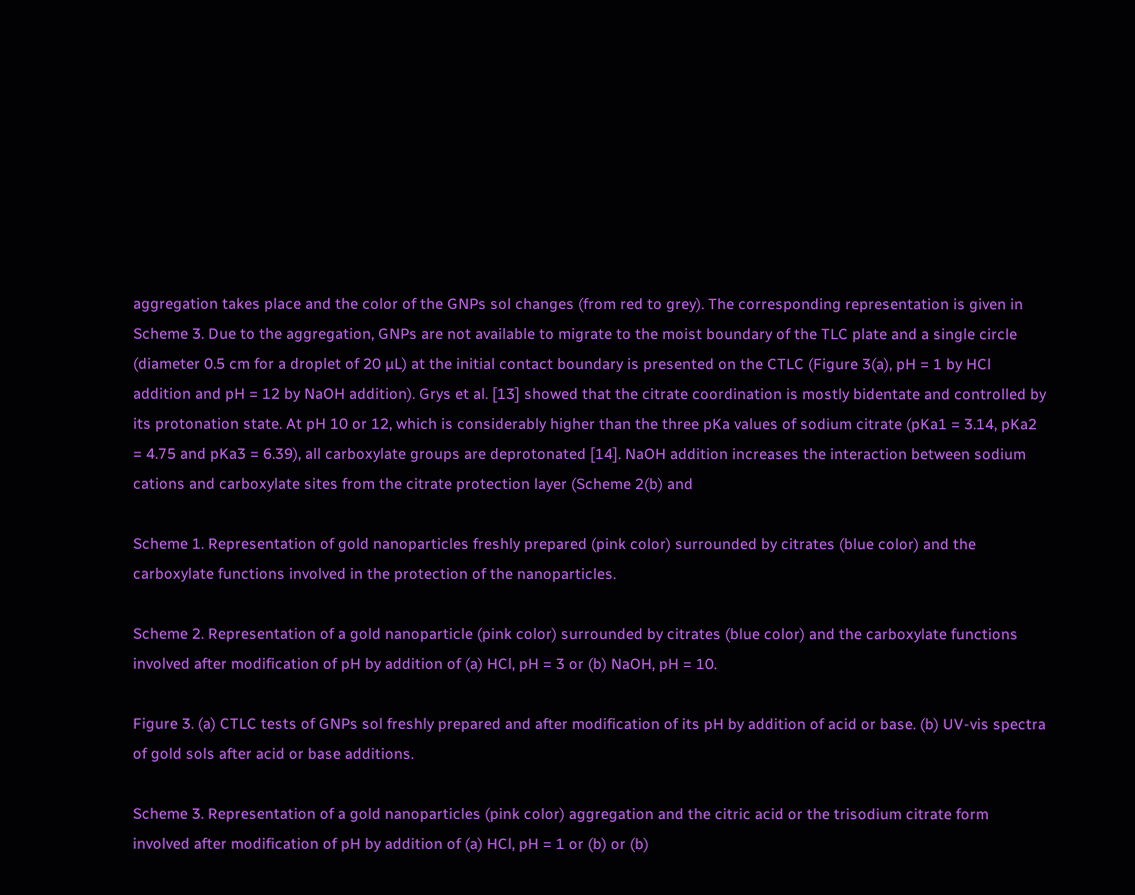aggregation takes place and the color of the GNPs sol changes (from red to grey). The corresponding representation is given in Scheme 3. Due to the aggregation, GNPs are not available to migrate to the moist boundary of the TLC plate and a single circle (diameter 0.5 cm for a droplet of 20 µL) at the initial contact boundary is presented on the CTLC (Figure 3(a), pH = 1 by HCl addition and pH = 12 by NaOH addition). Grys et al. [13] showed that the citrate coordination is mostly bidentate and controlled by its protonation state. At pH 10 or 12, which is considerably higher than the three pKa values of sodium citrate (pKa1 = 3.14, pKa2 = 4.75 and pKa3 = 6.39), all carboxylate groups are deprotonated [14]. NaOH addition increases the interaction between sodium cations and carboxylate sites from the citrate protection layer (Scheme 2(b) and

Scheme 1. Representation of gold nanoparticles freshly prepared (pink color) surrounded by citrates (blue color) and the carboxylate functions involved in the protection of the nanoparticles.

Scheme 2. Representation of a gold nanoparticle (pink color) surrounded by citrates (blue color) and the carboxylate functions involved after modification of pH by addition of (a) HCl, pH = 3 or (b) NaOH, pH = 10.

Figure 3. (a) CTLC tests of GNPs sol freshly prepared and after modification of its pH by addition of acid or base. (b) UV-vis spectra of gold sols after acid or base additions.

Scheme 3. Representation of a gold nanoparticles (pink color) aggregation and the citric acid or the trisodium citrate form involved after modification of pH by addition of (a) HCl, pH = 1 or (b) or (b)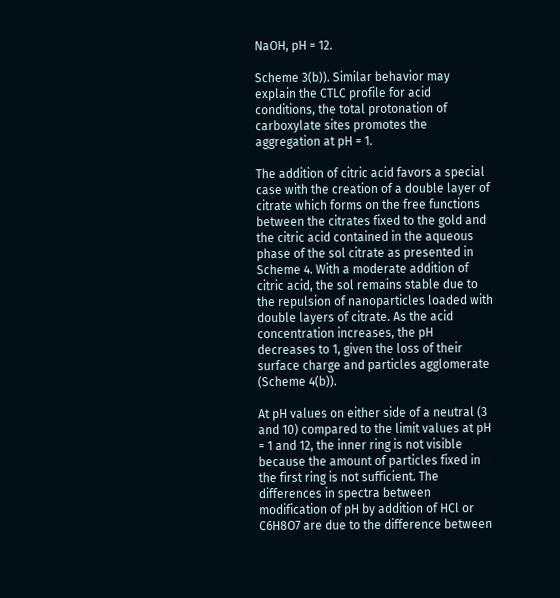NaOH, pH = 12.

Scheme 3(b)). Similar behavior may explain the CTLC profile for acid conditions, the total protonation of carboxylate sites promotes the aggregation at pH = 1.

The addition of citric acid favors a special case with the creation of a double layer of citrate which forms on the free functions between the citrates fixed to the gold and the citric acid contained in the aqueous phase of the sol citrate as presented in Scheme 4. With a moderate addition of citric acid, the sol remains stable due to the repulsion of nanoparticles loaded with double layers of citrate. As the acid concentration increases, the pH decreases to 1, given the loss of their surface charge and particles agglomerate (Scheme 4(b)).

At pH values on either side of a neutral (3 and 10) compared to the limit values at pH = 1 and 12, the inner ring is not visible because the amount of particles fixed in the first ring is not sufficient. The differences in spectra between modification of pH by addition of HCl or C6H8O7 are due to the difference between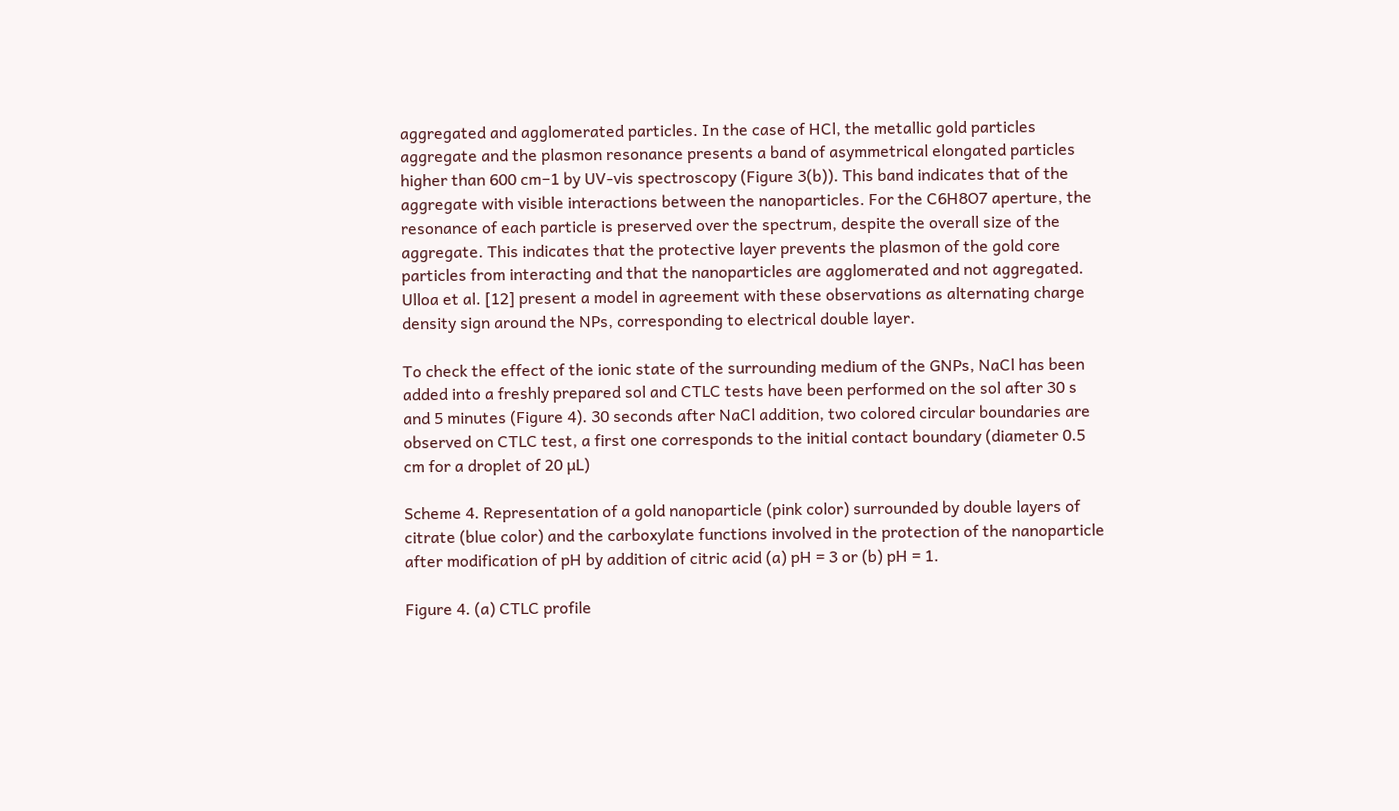aggregated and agglomerated particles. In the case of HCl, the metallic gold particles aggregate and the plasmon resonance presents a band of asymmetrical elongated particles higher than 600 cm−1 by UV-vis spectroscopy (Figure 3(b)). This band indicates that of the aggregate with visible interactions between the nanoparticles. For the C6H8O7 aperture, the resonance of each particle is preserved over the spectrum, despite the overall size of the aggregate. This indicates that the protective layer prevents the plasmon of the gold core particles from interacting and that the nanoparticles are agglomerated and not aggregated. Ulloa et al. [12] present a model in agreement with these observations as alternating charge density sign around the NPs, corresponding to electrical double layer.

To check the effect of the ionic state of the surrounding medium of the GNPs, NaCl has been added into a freshly prepared sol and CTLC tests have been performed on the sol after 30 s and 5 minutes (Figure 4). 30 seconds after NaCl addition, two colored circular boundaries are observed on CTLC test, a first one corresponds to the initial contact boundary (diameter 0.5 cm for a droplet of 20 µL)

Scheme 4. Representation of a gold nanoparticle (pink color) surrounded by double layers of citrate (blue color) and the carboxylate functions involved in the protection of the nanoparticle after modification of pH by addition of citric acid (a) pH = 3 or (b) pH = 1.

Figure 4. (a) CTLC profile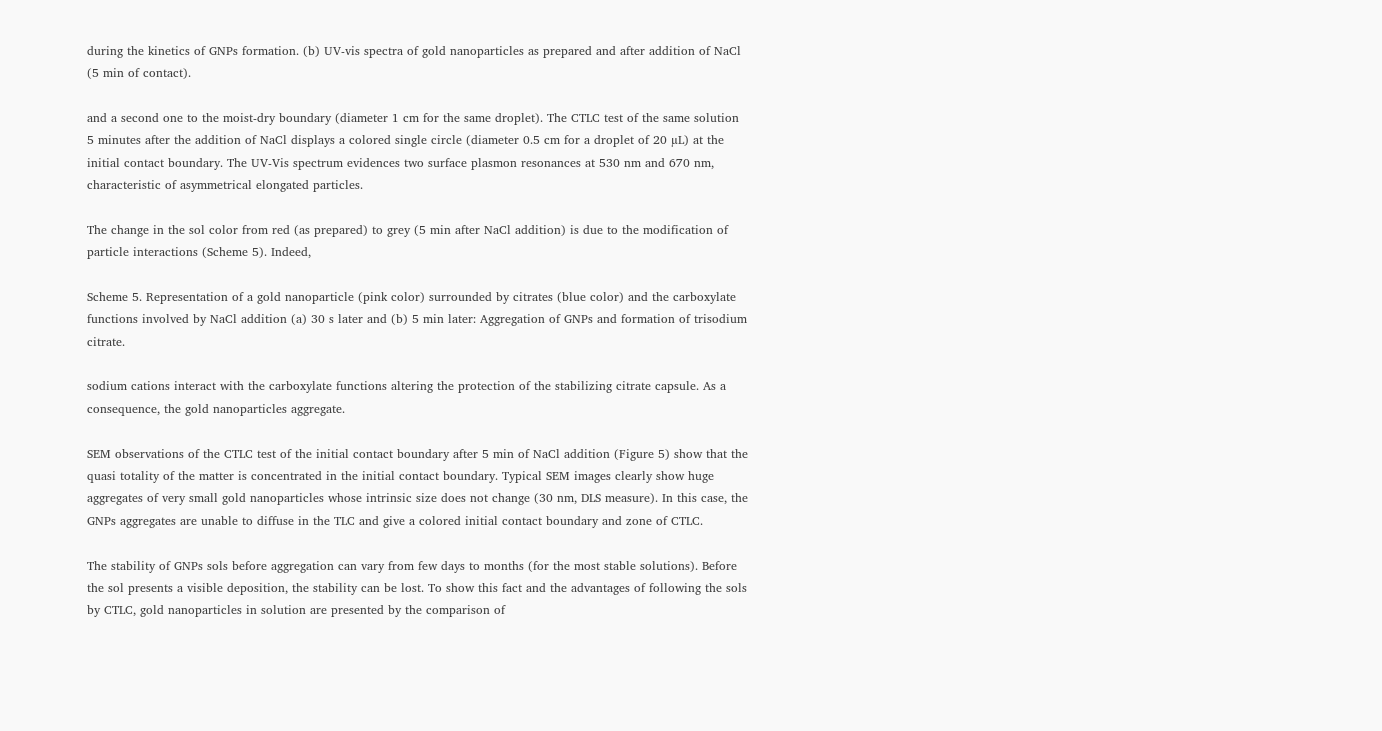during the kinetics of GNPs formation. (b) UV-vis spectra of gold nanoparticles as prepared and after addition of NaCl (5 min of contact).

and a second one to the moist-dry boundary (diameter 1 cm for the same droplet). The CTLC test of the same solution 5 minutes after the addition of NaCl displays a colored single circle (diameter 0.5 cm for a droplet of 20 µL) at the initial contact boundary. The UV-Vis spectrum evidences two surface plasmon resonances at 530 nm and 670 nm, characteristic of asymmetrical elongated particles.

The change in the sol color from red (as prepared) to grey (5 min after NaCl addition) is due to the modification of particle interactions (Scheme 5). Indeed,

Scheme 5. Representation of a gold nanoparticle (pink color) surrounded by citrates (blue color) and the carboxylate functions involved by NaCl addition (a) 30 s later and (b) 5 min later: Aggregation of GNPs and formation of trisodium citrate.

sodium cations interact with the carboxylate functions altering the protection of the stabilizing citrate capsule. As a consequence, the gold nanoparticles aggregate.

SEM observations of the CTLC test of the initial contact boundary after 5 min of NaCl addition (Figure 5) show that the quasi totality of the matter is concentrated in the initial contact boundary. Typical SEM images clearly show huge aggregates of very small gold nanoparticles whose intrinsic size does not change (30 nm, DLS measure). In this case, the GNPs aggregates are unable to diffuse in the TLC and give a colored initial contact boundary and zone of CTLC.

The stability of GNPs sols before aggregation can vary from few days to months (for the most stable solutions). Before the sol presents a visible deposition, the stability can be lost. To show this fact and the advantages of following the sols by CTLC, gold nanoparticles in solution are presented by the comparison of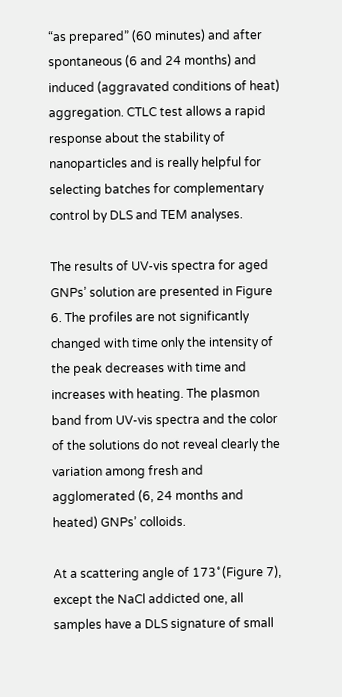“as prepared” (60 minutes) and after spontaneous (6 and 24 months) and induced (aggravated conditions of heat) aggregation. CTLC test allows a rapid response about the stability of nanoparticles and is really helpful for selecting batches for complementary control by DLS and TEM analyses.

The results of UV-vis spectra for aged GNPs’ solution are presented in Figure 6. The profiles are not significantly changed with time only the intensity of the peak decreases with time and increases with heating. The plasmon band from UV-vis spectra and the color of the solutions do not reveal clearly the variation among fresh and agglomerated (6, 24 months and heated) GNPs’ colloids.

At a scattering angle of 173˚ (Figure 7), except the NaCl addicted one, all samples have a DLS signature of small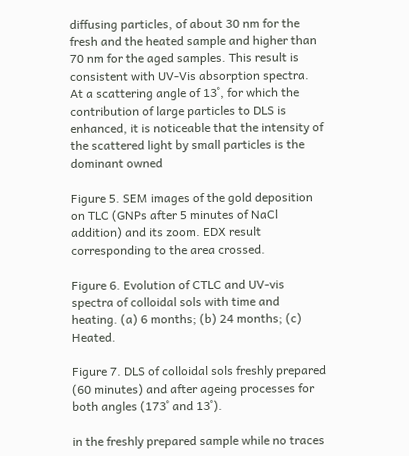diffusing particles, of about 30 nm for the fresh and the heated sample and higher than 70 nm for the aged samples. This result is consistent with UV-Vis absorption spectra. At a scattering angle of 13˚, for which the contribution of large particles to DLS is enhanced, it is noticeable that the intensity of the scattered light by small particles is the dominant owned

Figure 5. SEM images of the gold deposition on TLC (GNPs after 5 minutes of NaCl addition) and its zoom. EDX result corresponding to the area crossed.

Figure 6. Evolution of CTLC and UV-vis spectra of colloidal sols with time and heating. (a) 6 months; (b) 24 months; (c) Heated.

Figure 7. DLS of colloidal sols freshly prepared (60 minutes) and after ageing processes for both angles (173˚ and 13˚).

in the freshly prepared sample while no traces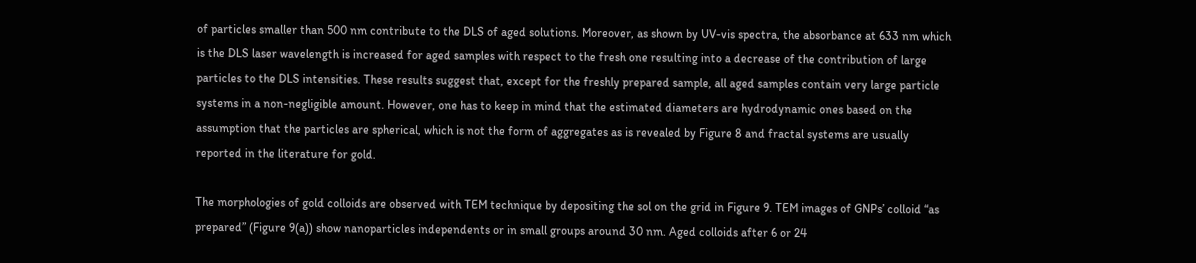of particles smaller than 500 nm contribute to the DLS of aged solutions. Moreover, as shown by UV-vis spectra, the absorbance at 633 nm which is the DLS laser wavelength is increased for aged samples with respect to the fresh one resulting into a decrease of the contribution of large particles to the DLS intensities. These results suggest that, except for the freshly prepared sample, all aged samples contain very large particle systems in a non-negligible amount. However, one has to keep in mind that the estimated diameters are hydrodynamic ones based on the assumption that the particles are spherical, which is not the form of aggregates as is revealed by Figure 8 and fractal systems are usually reported in the literature for gold.

The morphologies of gold colloids are observed with TEM technique by depositing the sol on the grid in Figure 9. TEM images of GNPs’ colloid “as prepared” (Figure 9(a)) show nanoparticles independents or in small groups around 30 nm. Aged colloids after 6 or 24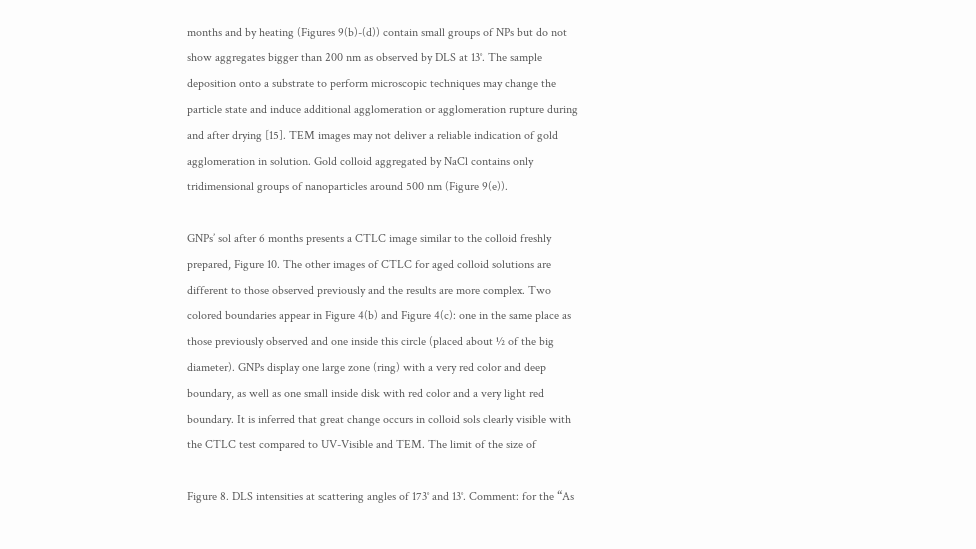months and by heating (Figures 9(b)-(d)) contain small groups of NPs but do not show aggregates bigger than 200 nm as observed by DLS at 13˚. The sample deposition onto a substrate to perform microscopic techniques may change the particle state and induce additional agglomeration or agglomeration rupture during and after drying [15]. TEM images may not deliver a reliable indication of gold agglomeration in solution. Gold colloid aggregated by NaCl contains only tridimensional groups of nanoparticles around 500 nm (Figure 9(e)).

GNPs’ sol after 6 months presents a CTLC image similar to the colloid freshly prepared, Figure 10. The other images of CTLC for aged colloid solutions are different to those observed previously and the results are more complex. Two colored boundaries appear in Figure 4(b) and Figure 4(c): one in the same place as those previously observed and one inside this circle (placed about ½ of the big diameter). GNPs display one large zone (ring) with a very red color and deep boundary, as well as one small inside disk with red color and a very light red boundary. It is inferred that great change occurs in colloid sols clearly visible with the CTLC test compared to UV-Visible and TEM. The limit of the size of

Figure 8. DLS intensities at scattering angles of 173˚ and 13˚. Comment: for the “As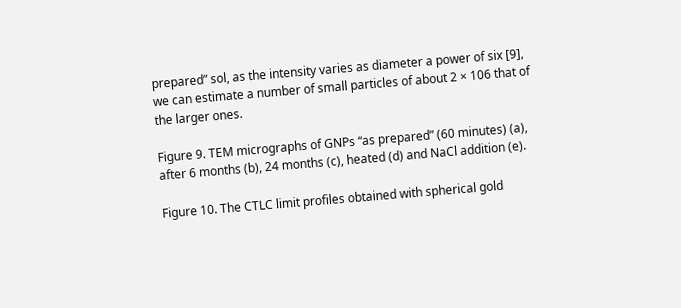prepared” sol, as the intensity varies as diameter a power of six [9], we can estimate a number of small particles of about 2 × 106 that of the larger ones.

Figure 9. TEM micrographs of GNPs “as prepared” (60 minutes) (a), after 6 months (b), 24 months (c), heated (d) and NaCl addition (e).

Figure 10. The CTLC limit profiles obtained with spherical gold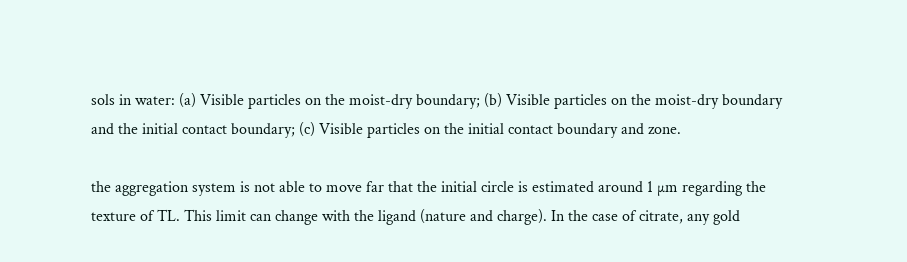sols in water: (a) Visible particles on the moist-dry boundary; (b) Visible particles on the moist-dry boundary and the initial contact boundary; (c) Visible particles on the initial contact boundary and zone.

the aggregation system is not able to move far that the initial circle is estimated around 1 µm regarding the texture of TL. This limit can change with the ligand (nature and charge). In the case of citrate, any gold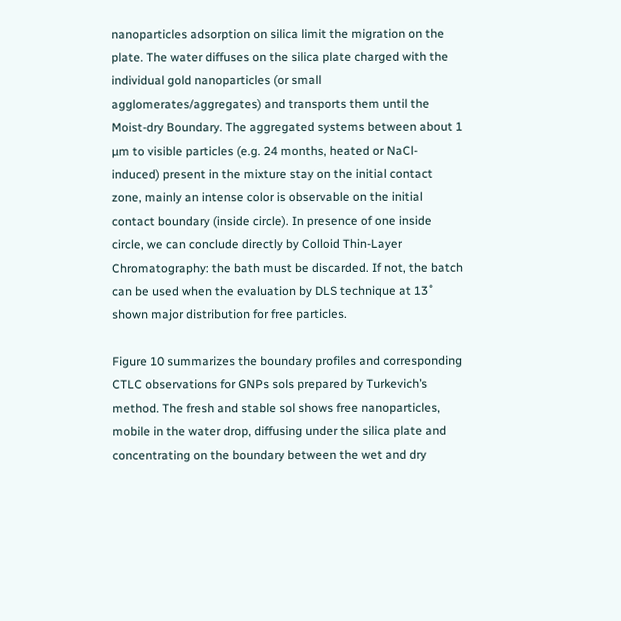nanoparticles adsorption on silica limit the migration on the plate. The water diffuses on the silica plate charged with the individual gold nanoparticles (or small agglomerates/aggregates) and transports them until the Moist-dry Boundary. The aggregated systems between about 1 µm to visible particles (e.g. 24 months, heated or NaCl-induced) present in the mixture stay on the initial contact zone, mainly an intense color is observable on the initial contact boundary (inside circle). In presence of one inside circle, we can conclude directly by Colloid Thin-Layer Chromatography: the bath must be discarded. If not, the batch can be used when the evaluation by DLS technique at 13˚ shown major distribution for free particles.

Figure 10 summarizes the boundary profiles and corresponding CTLC observations for GNPs sols prepared by Turkevich’s method. The fresh and stable sol shows free nanoparticles, mobile in the water drop, diffusing under the silica plate and concentrating on the boundary between the wet and dry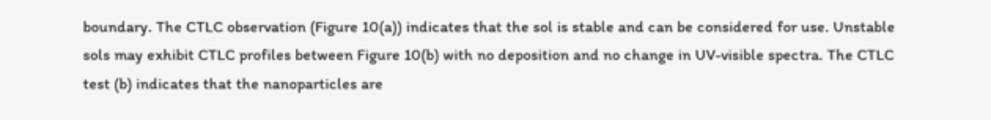boundary. The CTLC observation (Figure 10(a)) indicates that the sol is stable and can be considered for use. Unstable sols may exhibit CTLC profiles between Figure 10(b) with no deposition and no change in UV-visible spectra. The CTLC test (b) indicates that the nanoparticles are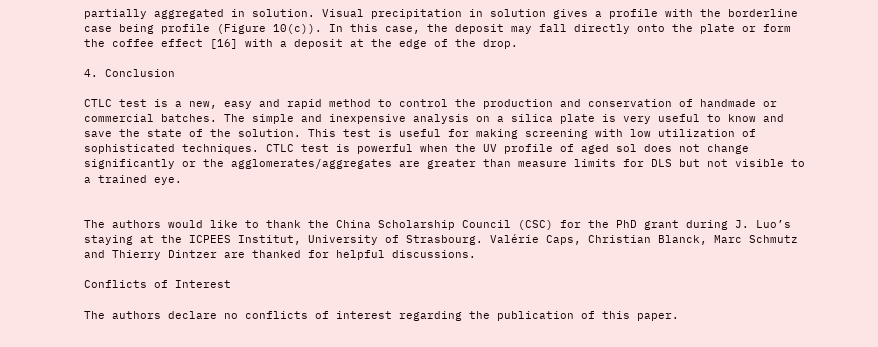partially aggregated in solution. Visual precipitation in solution gives a profile with the borderline case being profile (Figure 10(c)). In this case, the deposit may fall directly onto the plate or form the coffee effect [16] with a deposit at the edge of the drop.

4. Conclusion

CTLC test is a new, easy and rapid method to control the production and conservation of handmade or commercial batches. The simple and inexpensive analysis on a silica plate is very useful to know and save the state of the solution. This test is useful for making screening with low utilization of sophisticated techniques. CTLC test is powerful when the UV profile of aged sol does not change significantly or the agglomerates/aggregates are greater than measure limits for DLS but not visible to a trained eye.


The authors would like to thank the China Scholarship Council (CSC) for the PhD grant during J. Luo’s staying at the ICPEES Institut, University of Strasbourg. Valérie Caps, Christian Blanck, Marc Schmutz and Thierry Dintzer are thanked for helpful discussions.

Conflicts of Interest

The authors declare no conflicts of interest regarding the publication of this paper.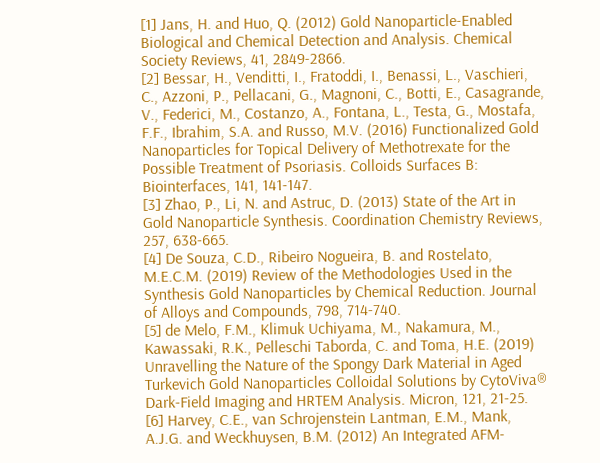[1] Jans, H. and Huo, Q. (2012) Gold Nanoparticle-Enabled Biological and Chemical Detection and Analysis. Chemical Society Reviews, 41, 2849-2866.
[2] Bessar, H., Venditti, I., Fratoddi, I., Benassi, L., Vaschieri, C., Azzoni, P., Pellacani, G., Magnoni, C., Botti, E., Casagrande, V., Federici, M., Costanzo, A., Fontana, L., Testa, G., Mostafa, F.F., Ibrahim, S.A. and Russo, M.V. (2016) Functionalized Gold Nanoparticles for Topical Delivery of Methotrexate for the Possible Treatment of Psoriasis. Colloids Surfaces B: Biointerfaces, 141, 141-147.
[3] Zhao, P., Li, N. and Astruc, D. (2013) State of the Art in Gold Nanoparticle Synthesis. Coordination Chemistry Reviews, 257, 638-665.
[4] De Souza, C.D., Ribeiro Nogueira, B. and Rostelato, M.E.C.M. (2019) Review of the Methodologies Used in the Synthesis Gold Nanoparticles by Chemical Reduction. Journal of Alloys and Compounds, 798, 714-740.
[5] de Melo, F.M., Klimuk Uchiyama, M., Nakamura, M., Kawassaki, R.K., Pelleschi Taborda, C. and Toma, H.E. (2019) Unravelling the Nature of the Spongy Dark Material in Aged Turkevich Gold Nanoparticles Colloidal Solutions by CytoViva® Dark-Field Imaging and HRTEM Analysis. Micron, 121, 21-25.
[6] Harvey, C.E., van Schrojenstein Lantman, E.M., Mank, A.J.G. and Weckhuysen, B.M. (2012) An Integrated AFM-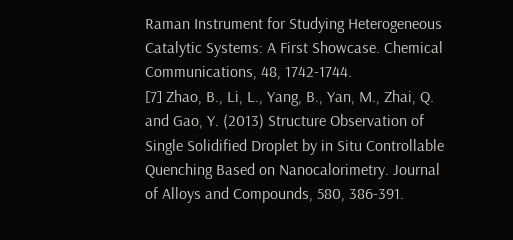Raman Instrument for Studying Heterogeneous Catalytic Systems: A First Showcase. Chemical Communications, 48, 1742-1744.
[7] Zhao, B., Li, L., Yang, B., Yan, M., Zhai, Q. and Gao, Y. (2013) Structure Observation of Single Solidified Droplet by in Situ Controllable Quenching Based on Nanocalorimetry. Journal of Alloys and Compounds, 580, 386-391.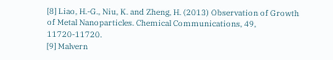[8] Liao, H.-G., Niu, K. and Zheng, H. (2013) Observation of Growth of Metal Nanoparticles. Chemical Communications, 49, 11720-11720.
[9] Malvern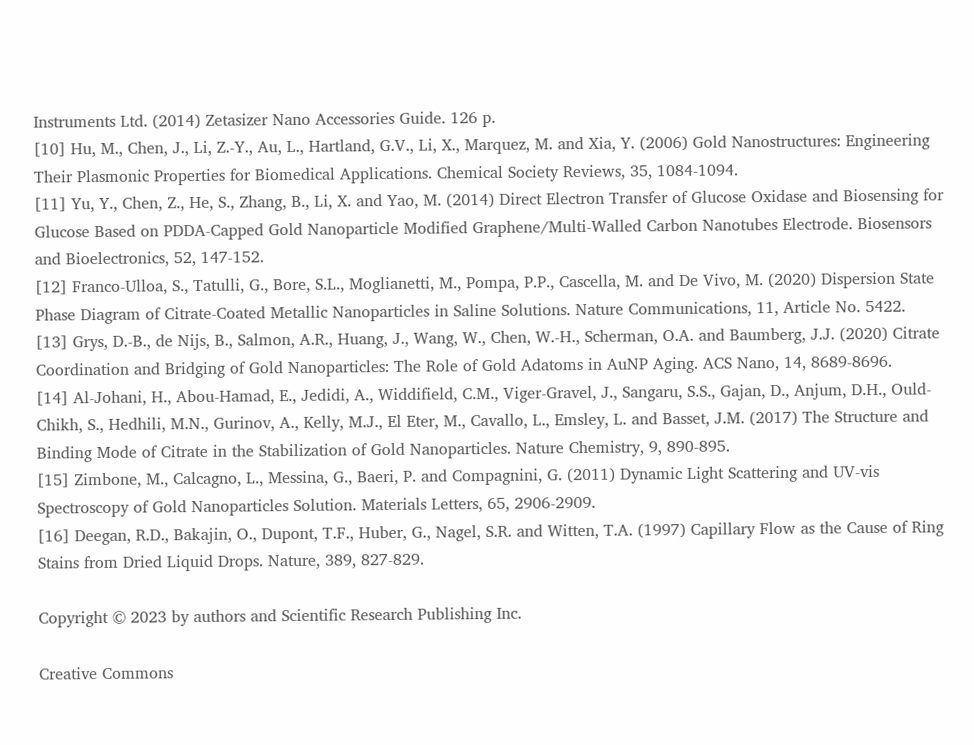Instruments Ltd. (2014) Zetasizer Nano Accessories Guide. 126 p.
[10] Hu, M., Chen, J., Li, Z.-Y., Au, L., Hartland, G.V., Li, X., Marquez, M. and Xia, Y. (2006) Gold Nanostructures: Engineering Their Plasmonic Properties for Biomedical Applications. Chemical Society Reviews, 35, 1084-1094.
[11] Yu, Y., Chen, Z., He, S., Zhang, B., Li, X. and Yao, M. (2014) Direct Electron Transfer of Glucose Oxidase and Biosensing for Glucose Based on PDDA-Capped Gold Nanoparticle Modified Graphene/Multi-Walled Carbon Nanotubes Electrode. Biosensors and Bioelectronics, 52, 147-152.
[12] Franco-Ulloa, S., Tatulli, G., Bore, S.L., Moglianetti, M., Pompa, P.P., Cascella, M. and De Vivo, M. (2020) Dispersion State Phase Diagram of Citrate-Coated Metallic Nanoparticles in Saline Solutions. Nature Communications, 11, Article No. 5422.
[13] Grys, D.-B., de Nijs, B., Salmon, A.R., Huang, J., Wang, W., Chen, W.-H., Scherman, O.A. and Baumberg, J.J. (2020) Citrate Coordination and Bridging of Gold Nanoparticles: The Role of Gold Adatoms in AuNP Aging. ACS Nano, 14, 8689-8696.
[14] Al-Johani, H., Abou-Hamad, E., Jedidi, A., Widdifield, C.M., Viger-Gravel, J., Sangaru, S.S., Gajan, D., Anjum, D.H., Ould-Chikh, S., Hedhili, M.N., Gurinov, A., Kelly, M.J., El Eter, M., Cavallo, L., Emsley, L. and Basset, J.M. (2017) The Structure and Binding Mode of Citrate in the Stabilization of Gold Nanoparticles. Nature Chemistry, 9, 890-895.
[15] Zimbone, M., Calcagno, L., Messina, G., Baeri, P. and Compagnini, G. (2011) Dynamic Light Scattering and UV-vis Spectroscopy of Gold Nanoparticles Solution. Materials Letters, 65, 2906-2909.
[16] Deegan, R.D., Bakajin, O., Dupont, T.F., Huber, G., Nagel, S.R. and Witten, T.A. (1997) Capillary Flow as the Cause of Ring Stains from Dried Liquid Drops. Nature, 389, 827-829.

Copyright © 2023 by authors and Scientific Research Publishing Inc.

Creative Commons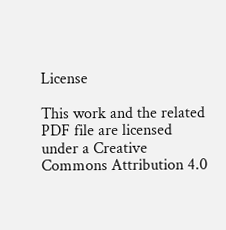License

This work and the related PDF file are licensed under a Creative Commons Attribution 4.0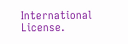International License.